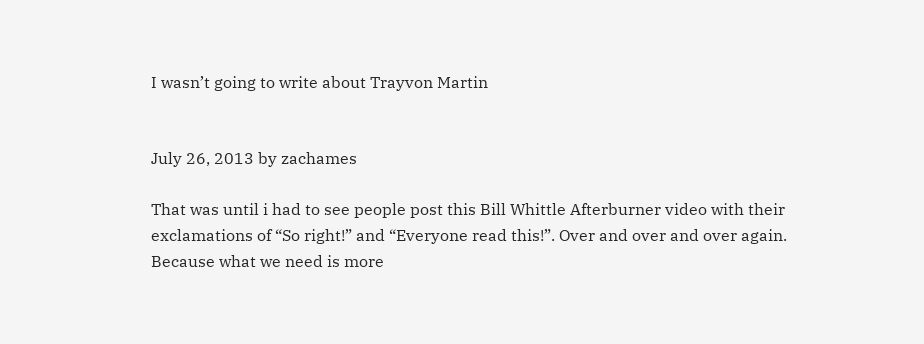I wasn’t going to write about Trayvon Martin


July 26, 2013 by zachames

That was until i had to see people post this Bill Whittle Afterburner video with their exclamations of “So right!” and “Everyone read this!”. Over and over and over again. Because what we need is more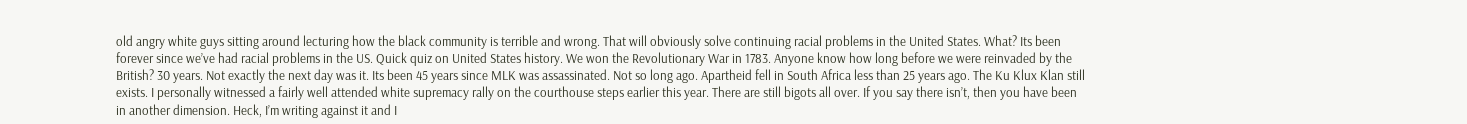old angry white guys sitting around lecturing how the black community is terrible and wrong. That will obviously solve continuing racial problems in the United States. What? Its been forever since we’ve had racial problems in the US. Quick quiz on United States history. We won the Revolutionary War in 1783. Anyone know how long before we were reinvaded by the British? 30 years. Not exactly the next day was it. Its been 45 years since MLK was assassinated. Not so long ago. Apartheid fell in South Africa less than 25 years ago. The Ku Klux Klan still exists. I personally witnessed a fairly well attended white supremacy rally on the courthouse steps earlier this year. There are still bigots all over. If you say there isn’t, then you have been in another dimension. Heck, I’m writing against it and I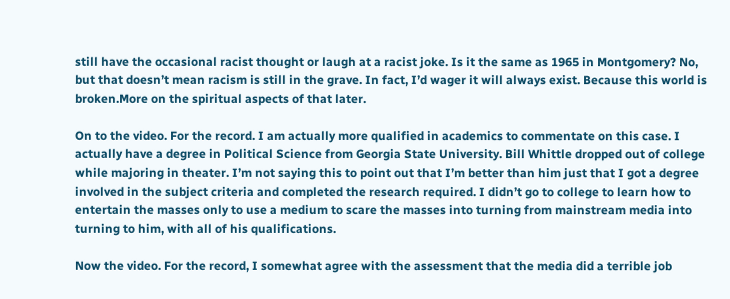still have the occasional racist thought or laugh at a racist joke. Is it the same as 1965 in Montgomery? No, but that doesn’t mean racism is still in the grave. In fact, I’d wager it will always exist. Because this world is broken.More on the spiritual aspects of that later.

On to the video. For the record. I am actually more qualified in academics to commentate on this case. I actually have a degree in Political Science from Georgia State University. Bill Whittle dropped out of college while majoring in theater. I’m not saying this to point out that I’m better than him just that I got a degree involved in the subject criteria and completed the research required. I didn’t go to college to learn how to entertain the masses only to use a medium to scare the masses into turning from mainstream media into turning to him, with all of his qualifications.

Now the video. For the record, I somewhat agree with the assessment that the media did a terrible job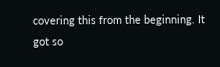covering this from the beginning. It got so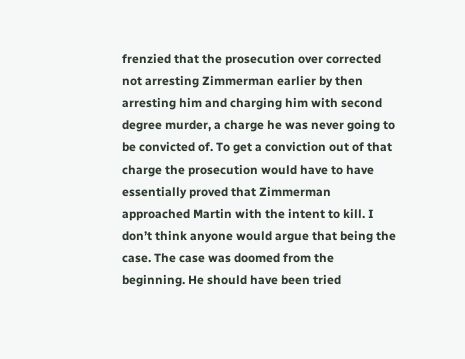frenzied that the prosecution over corrected not arresting Zimmerman earlier by then arresting him and charging him with second degree murder, a charge he was never going to be convicted of. To get a conviction out of that charge the prosecution would have to have essentially proved that Zimmerman approached Martin with the intent to kill. I don’t think anyone would argue that being the case. The case was doomed from the beginning. He should have been tried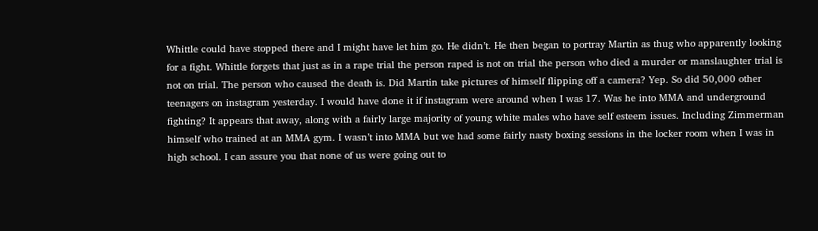Whittle could have stopped there and I might have let him go. He didn’t. He then began to portray Martin as thug who apparently looking for a fight. Whittle forgets that just as in a rape trial the person raped is not on trial the person who died a murder or manslaughter trial is not on trial. The person who caused the death is. Did Martin take pictures of himself flipping off a camera? Yep. So did 50,000 other teenagers on instagram yesterday. I would have done it if instagram were around when I was 17. Was he into MMA and underground fighting? It appears that away, along with a fairly large majority of young white males who have self esteem issues. Including Zimmerman himself who trained at an MMA gym. I wasn’t into MMA but we had some fairly nasty boxing sessions in the locker room when I was in high school. I can assure you that none of us were going out to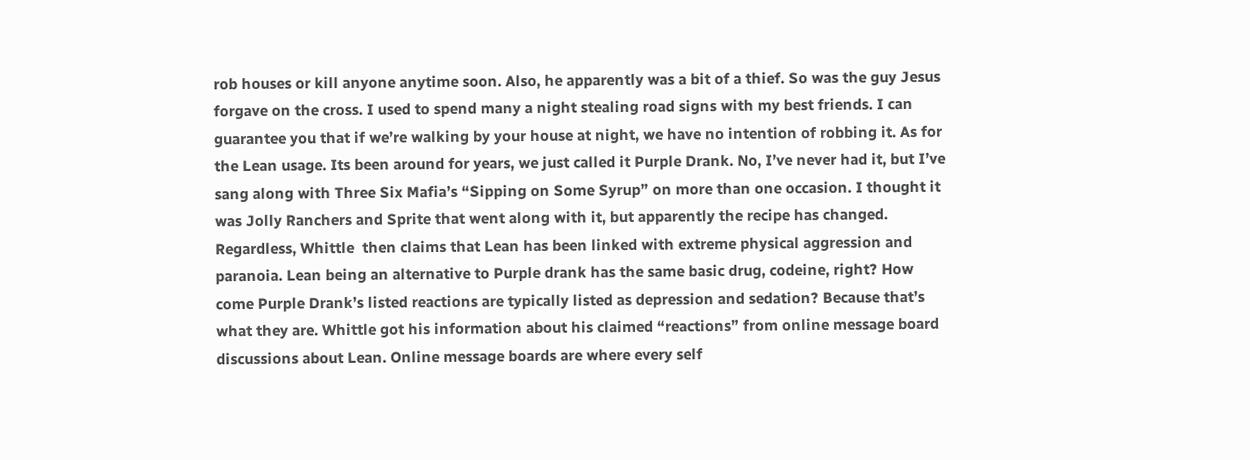rob houses or kill anyone anytime soon. Also, he apparently was a bit of a thief. So was the guy Jesus forgave on the cross. I used to spend many a night stealing road signs with my best friends. I can guarantee you that if we’re walking by your house at night, we have no intention of robbing it. As for the Lean usage. Its been around for years, we just called it Purple Drank. No, I’ve never had it, but I’ve sang along with Three Six Mafia’s “Sipping on Some Syrup” on more than one occasion. I thought it was Jolly Ranchers and Sprite that went along with it, but apparently the recipe has changed. Regardless, Whittle  then claims that Lean has been linked with extreme physical aggression and paranoia. Lean being an alternative to Purple drank has the same basic drug, codeine, right? How come Purple Drank’s listed reactions are typically listed as depression and sedation? Because that’s what they are. Whittle got his information about his claimed “reactions” from online message board discussions about Lean. Online message boards are where every self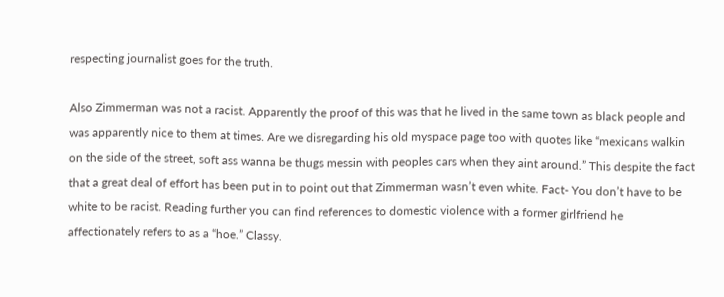respecting journalist goes for the truth.

Also Zimmerman was not a racist. Apparently the proof of this was that he lived in the same town as black people and was apparently nice to them at times. Are we disregarding his old myspace page too with quotes like “mexicans walkin on the side of the street, soft ass wanna be thugs messin with peoples cars when they aint around.” This despite the fact that a great deal of effort has been put in to point out that Zimmerman wasn’t even white. Fact- You don’t have to be white to be racist. Reading further you can find references to domestic violence with a former girlfriend he affectionately refers to as a “hoe.” Classy.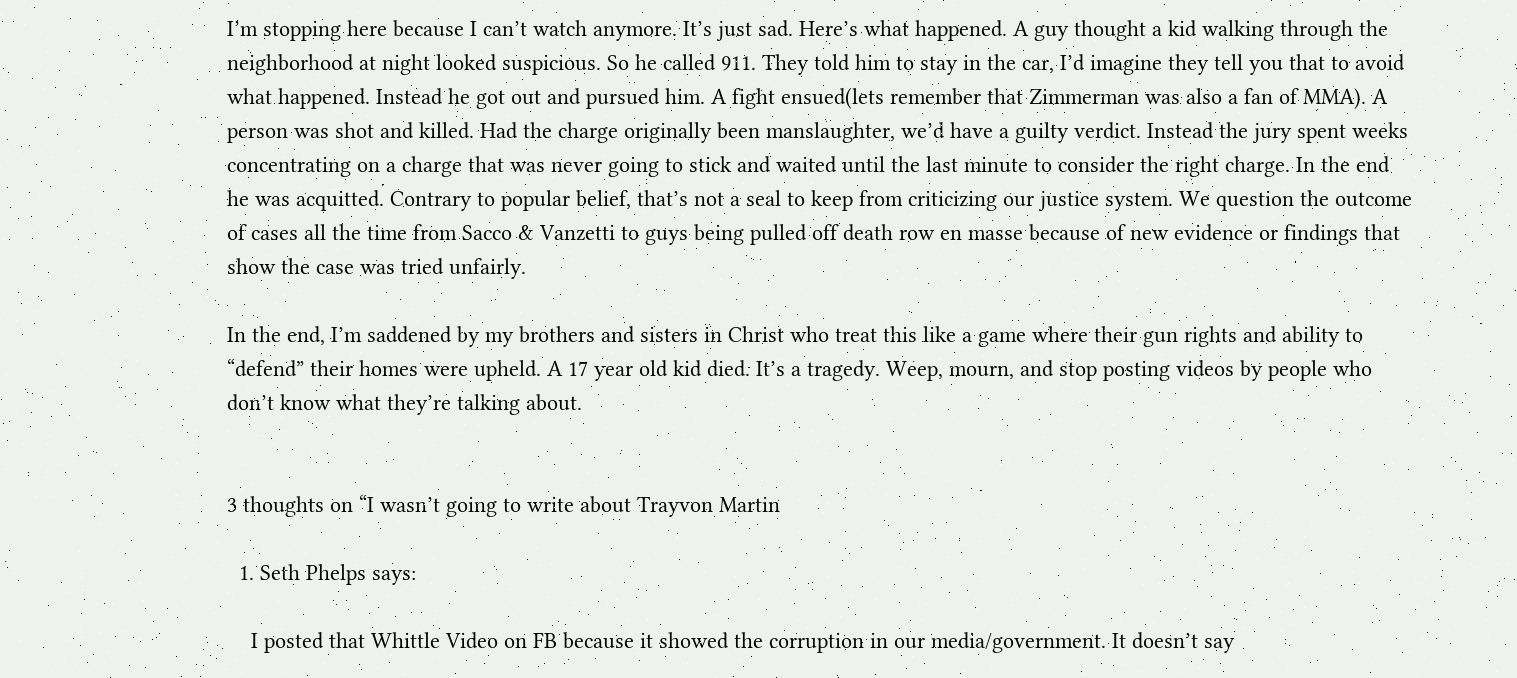I’m stopping here because I can’t watch anymore. It’s just sad. Here’s what happened. A guy thought a kid walking through the neighborhood at night looked suspicious. So he called 911. They told him to stay in the car, I’d imagine they tell you that to avoid what happened. Instead he got out and pursued him. A fight ensued(lets remember that Zimmerman was also a fan of MMA). A person was shot and killed. Had the charge originally been manslaughter, we’d have a guilty verdict. Instead the jury spent weeks concentrating on a charge that was never going to stick and waited until the last minute to consider the right charge. In the end he was acquitted. Contrary to popular belief, that’s not a seal to keep from criticizing our justice system. We question the outcome of cases all the time from Sacco & Vanzetti to guys being pulled off death row en masse because of new evidence or findings that show the case was tried unfairly.

In the end, I’m saddened by my brothers and sisters in Christ who treat this like a game where their gun rights and ability to “defend” their homes were upheld. A 17 year old kid died. It’s a tragedy. Weep, mourn, and stop posting videos by people who don’t know what they’re talking about.


3 thoughts on “I wasn’t going to write about Trayvon Martin

  1. Seth Phelps says:

    I posted that Whittle Video on FB because it showed the corruption in our media/government. It doesn’t say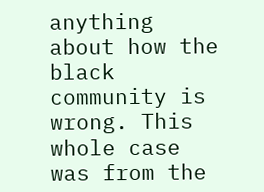anything about how the black community is wrong. This whole case was from the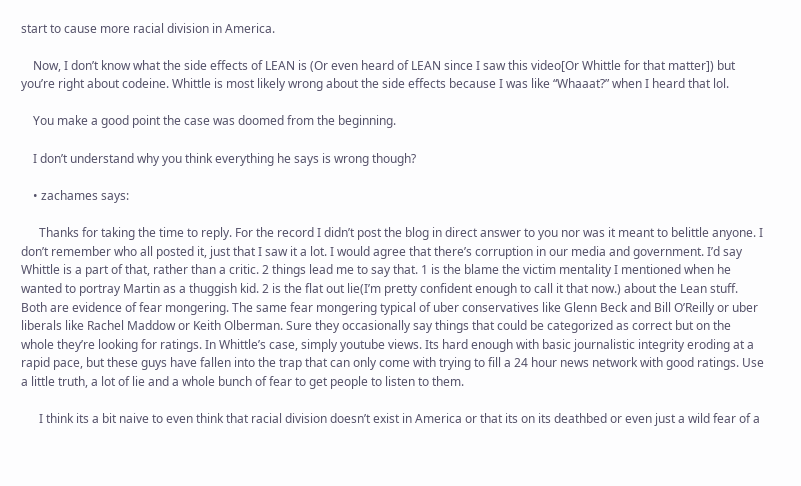start to cause more racial division in America.

    Now, I don’t know what the side effects of LEAN is (Or even heard of LEAN since I saw this video[Or Whittle for that matter]) but you’re right about codeine. Whittle is most likely wrong about the side effects because I was like “Whaaat?” when I heard that lol.

    You make a good point the case was doomed from the beginning.

    I don’t understand why you think everything he says is wrong though?

    • zachames says:

      Thanks for taking the time to reply. For the record I didn’t post the blog in direct answer to you nor was it meant to belittle anyone. I don’t remember who all posted it, just that I saw it a lot. I would agree that there’s corruption in our media and government. I’d say Whittle is a part of that, rather than a critic. 2 things lead me to say that. 1 is the blame the victim mentality I mentioned when he wanted to portray Martin as a thuggish kid. 2 is the flat out lie(I’m pretty confident enough to call it that now.) about the Lean stuff. Both are evidence of fear mongering. The same fear mongering typical of uber conservatives like Glenn Beck and Bill O’Reilly or uber liberals like Rachel Maddow or Keith Olberman. Sure they occasionally say things that could be categorized as correct but on the whole they’re looking for ratings. In Whittle’s case, simply youtube views. Its hard enough with basic journalistic integrity eroding at a rapid pace, but these guys have fallen into the trap that can only come with trying to fill a 24 hour news network with good ratings. Use a little truth, a lot of lie and a whole bunch of fear to get people to listen to them.

      I think its a bit naive to even think that racial division doesn’t exist in America or that its on its deathbed or even just a wild fear of a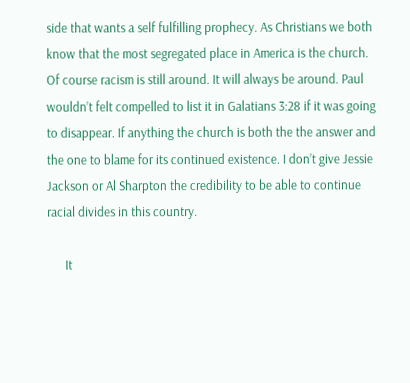side that wants a self fulfilling prophecy. As Christians we both know that the most segregated place in America is the church. Of course racism is still around. It will always be around. Paul wouldn’t felt compelled to list it in Galatians 3:28 if it was going to disappear. If anything the church is both the the answer and the one to blame for its continued existence. I don’t give Jessie Jackson or Al Sharpton the credibility to be able to continue racial divides in this country.

      It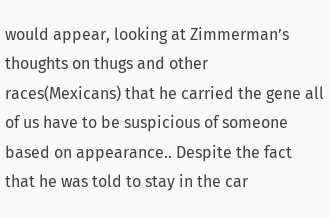would appear, looking at Zimmerman’s thoughts on thugs and other races(Mexicans) that he carried the gene all of us have to be suspicious of someone based on appearance.. Despite the fact that he was told to stay in the car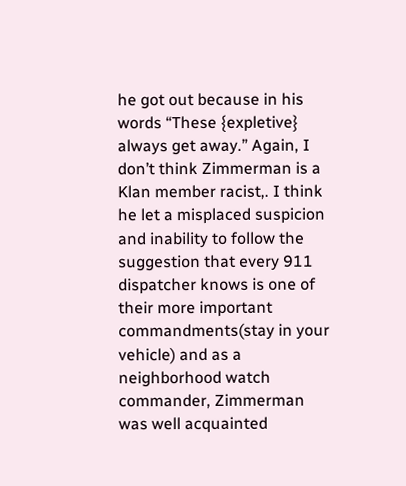he got out because in his words “These {expletive} always get away.” Again, I don’t think Zimmerman is a Klan member racist,. I think he let a misplaced suspicion and inability to follow the suggestion that every 911 dispatcher knows is one of their more important commandments(stay in your vehicle) and as a neighborhood watch commander, Zimmerman was well acquainted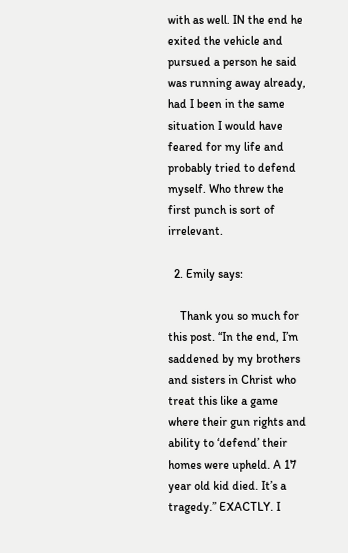with as well. IN the end he exited the vehicle and pursued a person he said was running away already, had I been in the same situation I would have feared for my life and probably tried to defend myself. Who threw the first punch is sort of irrelevant.

  2. Emily says:

    Thank you so much for this post. “In the end, I’m saddened by my brothers and sisters in Christ who treat this like a game where their gun rights and ability to ‘defend’ their homes were upheld. A 17 year old kid died. It’s a tragedy.” EXACTLY. I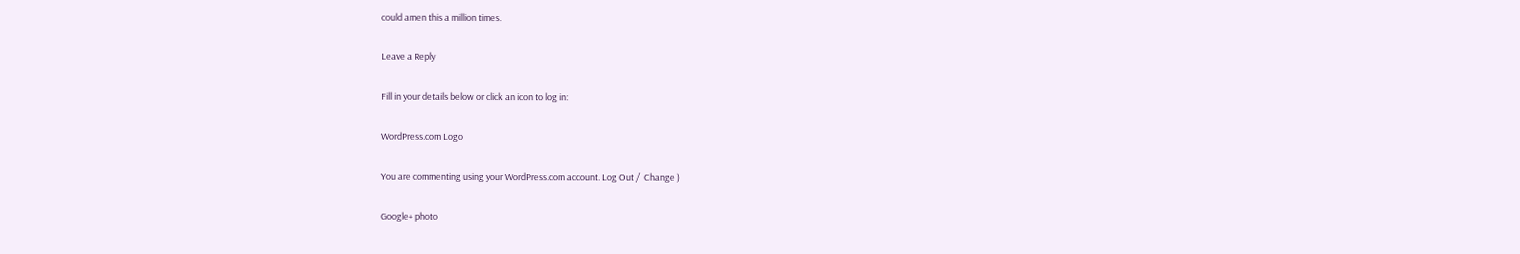could amen this a million times.

Leave a Reply

Fill in your details below or click an icon to log in:

WordPress.com Logo

You are commenting using your WordPress.com account. Log Out /  Change )

Google+ photo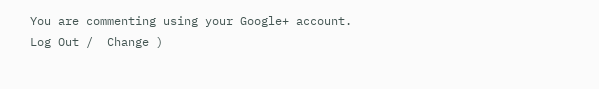You are commenting using your Google+ account. Log Out /  Change )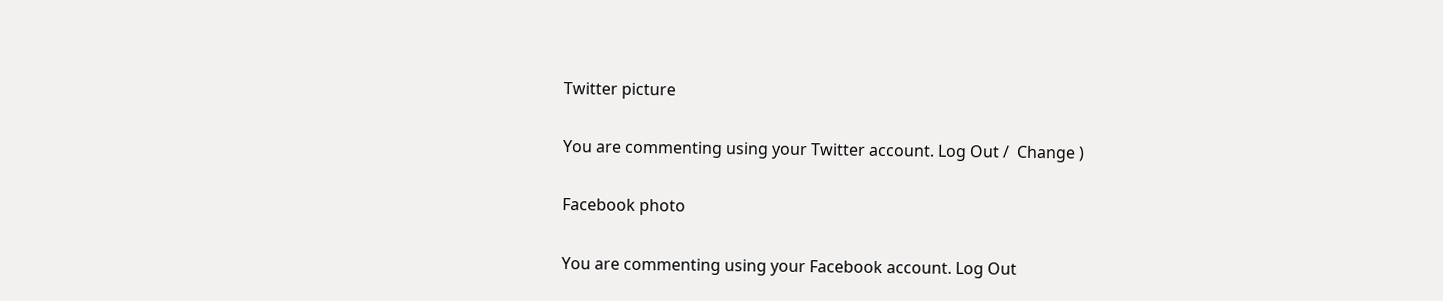Twitter picture

You are commenting using your Twitter account. Log Out /  Change )

Facebook photo

You are commenting using your Facebook account. Log Out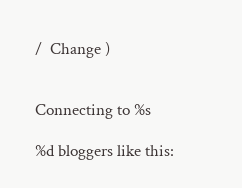/  Change )


Connecting to %s

%d bloggers like this: